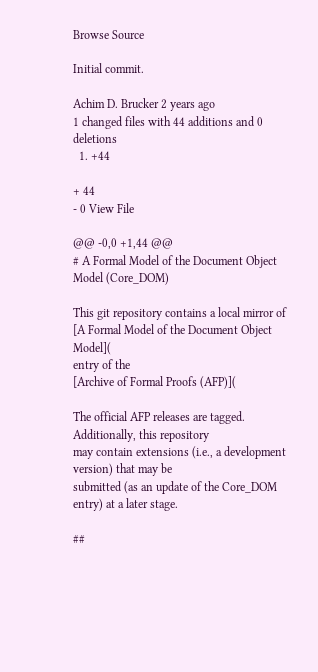Browse Source

Initial commit.

Achim D. Brucker 2 years ago
1 changed files with 44 additions and 0 deletions
  1. +44

+ 44
- 0 View File

@@ -0,0 +1,44 @@
# A Formal Model of the Document Object Model (Core_DOM)

This git repository contains a local mirror of
[A Formal Model of the Document Object Model](
entry of the
[Archive of Formal Proofs (AFP)](

The official AFP releases are tagged. Additionally, this repository
may contain extensions (i.e., a development version) that may be
submitted (as an update of the Core_DOM entry) at a later stage.

##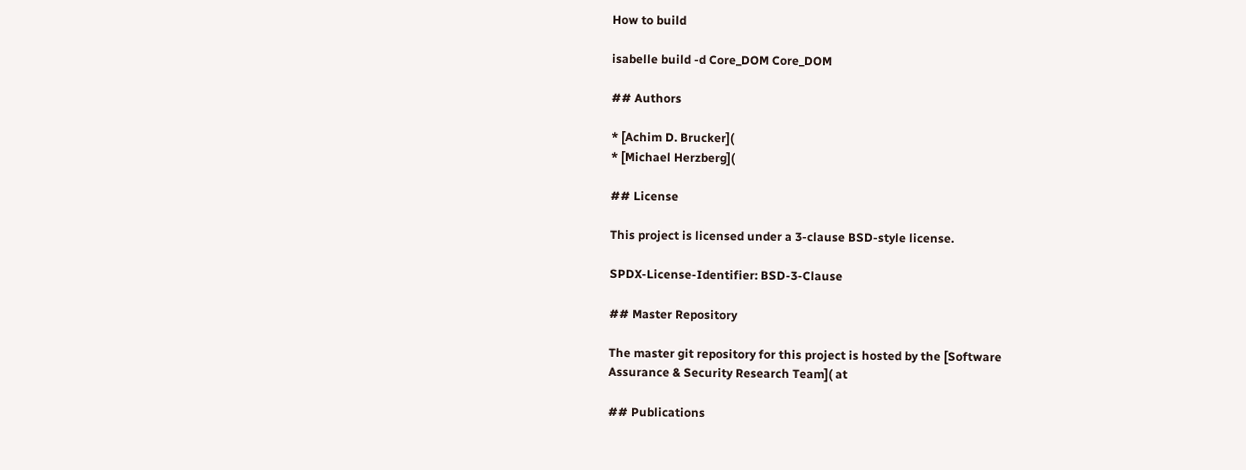How to build

isabelle build -d Core_DOM Core_DOM

## Authors

* [Achim D. Brucker](
* [Michael Herzberg](

## License

This project is licensed under a 3-clause BSD-style license.

SPDX-License-Identifier: BSD-3-Clause

## Master Repository

The master git repository for this project is hosted by the [Software
Assurance & Security Research Team]( at

## Publications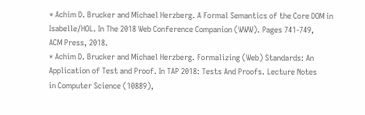* Achim D. Brucker and Michael Herzberg. A Formal Semantics of the Core DOM in
Isabelle/HOL. In The 2018 Web Conference Companion (WWW). Pages 741-749,
ACM Press, 2018.
* Achim D. Brucker and Michael Herzberg. Formalizing (Web) Standards: An
Application of Test and Proof. In TAP 2018: Tests And Proofs. Lecture Notes
in Computer Science (10889),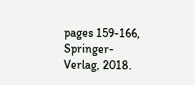pages 159-166, Springer-Verlag, 2018.